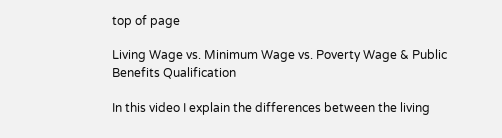top of page

Living Wage vs. Minimum Wage vs. Poverty Wage & Public Benefits Qualification

In this video I explain the differences between the living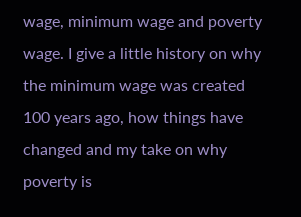wage, minimum wage and poverty wage. I give a little history on why the minimum wage was created 100 years ago, how things have changed and my take on why poverty is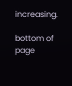increasing.

bottom of page